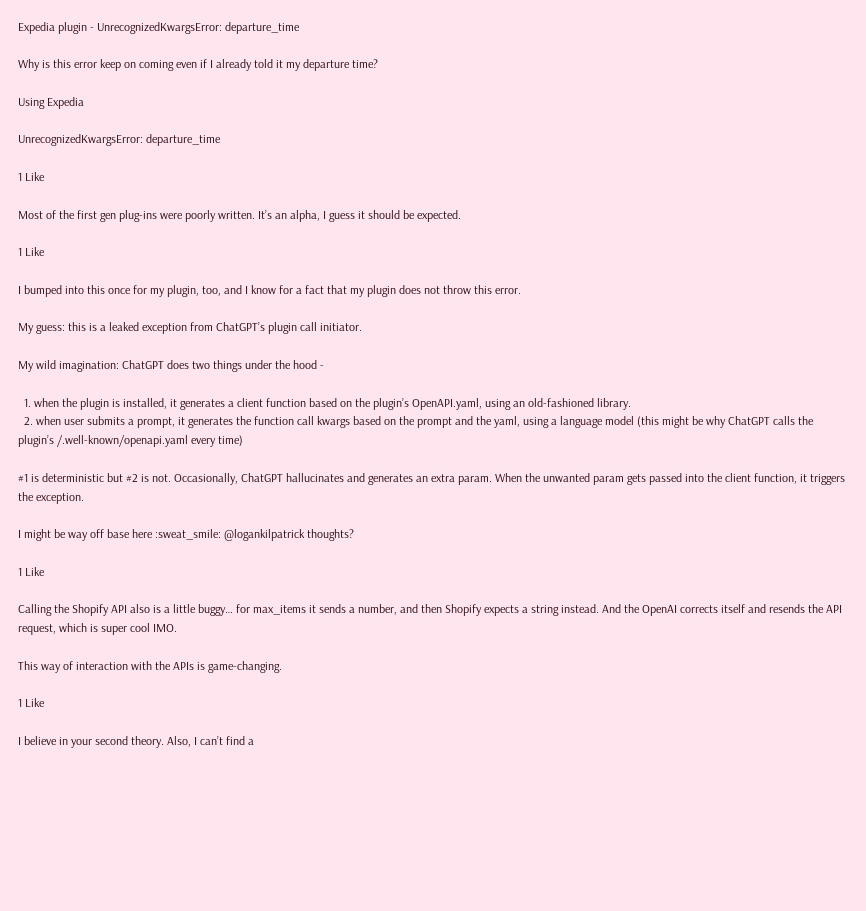Expedia plugin - UnrecognizedKwargsError: departure_time

Why is this error keep on coming even if I already told it my departure time?

Using Expedia

UnrecognizedKwargsError: departure_time

1 Like

Most of the first gen plug-ins were poorly written. It’s an alpha, I guess it should be expected.

1 Like

I bumped into this once for my plugin, too, and I know for a fact that my plugin does not throw this error.

My guess: this is a leaked exception from ChatGPT’s plugin call initiator.

My wild imagination: ChatGPT does two things under the hood -

  1. when the plugin is installed, it generates a client function based on the plugin’s OpenAPI.yaml, using an old-fashioned library.
  2. when user submits a prompt, it generates the function call kwargs based on the prompt and the yaml, using a language model (this might be why ChatGPT calls the plugin’s /.well-known/openapi.yaml every time)

#1 is deterministic but #2 is not. Occasionally, ChatGPT hallucinates and generates an extra param. When the unwanted param gets passed into the client function, it triggers the exception.

I might be way off base here :sweat_smile: @logankilpatrick thoughts?

1 Like

Calling the Shopify API also is a little buggy… for max_items it sends a number, and then Shopify expects a string instead. And the OpenAI corrects itself and resends the API request, which is super cool IMO.

This way of interaction with the APIs is game-changing.

1 Like

I believe in your second theory. Also, I can’t find a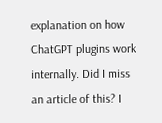explanation on how ChatGPT plugins work internally. Did I miss an article of this? I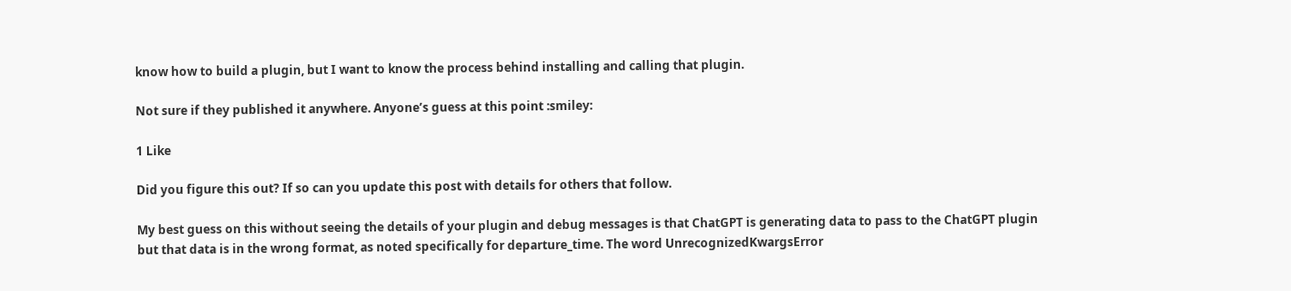know how to build a plugin, but I want to know the process behind installing and calling that plugin.

Not sure if they published it anywhere. Anyone’s guess at this point :smiley:

1 Like

Did you figure this out? If so can you update this post with details for others that follow.

My best guess on this without seeing the details of your plugin and debug messages is that ChatGPT is generating data to pass to the ChatGPT plugin but that data is in the wrong format, as noted specifically for departure_time. The word UnrecognizedKwargsError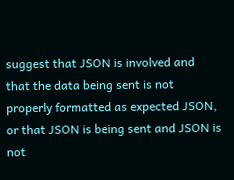suggest that JSON is involved and that the data being sent is not properly formatted as expected JSON, or that JSON is being sent and JSON is not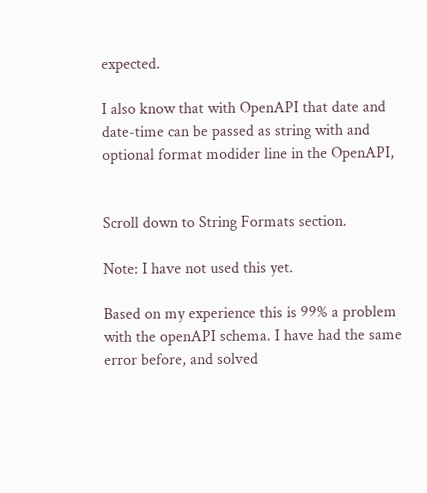expected.

I also know that with OpenAPI that date and date-time can be passed as string with and optional format modider line in the OpenAPI,


Scroll down to String Formats section.

Note: I have not used this yet.

Based on my experience this is 99% a problem with the openAPI schema. I have had the same error before, and solved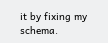it by fixing my schema.